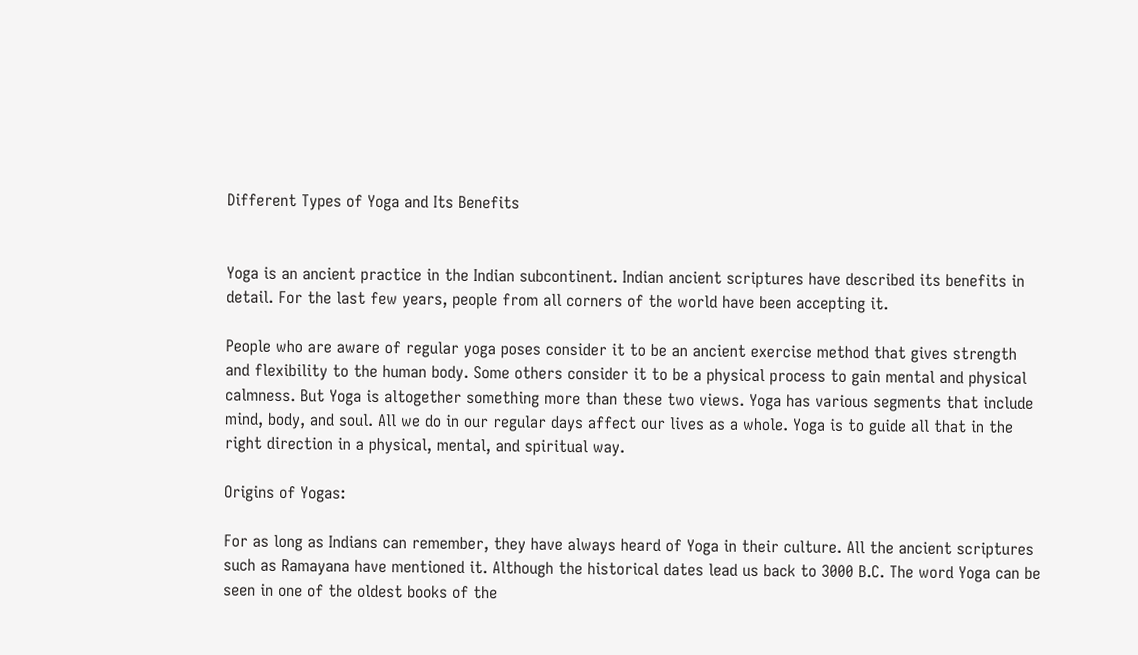Different Types of Yoga and Its Benefits


Yoga is an ancient practice in the Indian subcontinent. Indian ancient scriptures have described its benefits in detail. For the last few years, people from all corners of the world have been accepting it.

People who are aware of regular yoga poses consider it to be an ancient exercise method that gives strength and flexibility to the human body. Some others consider it to be a physical process to gain mental and physical calmness. But Yoga is altogether something more than these two views. Yoga has various segments that include mind, body, and soul. All we do in our regular days affect our lives as a whole. Yoga is to guide all that in the right direction in a physical, mental, and spiritual way.

Origins of Yogas:

For as long as Indians can remember, they have always heard of Yoga in their culture. All the ancient scriptures such as Ramayana have mentioned it. Although the historical dates lead us back to 3000 B.C. The word Yoga can be seen in one of the oldest books of the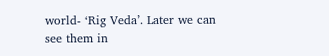world- ‘Rig Veda’. Later we can see them in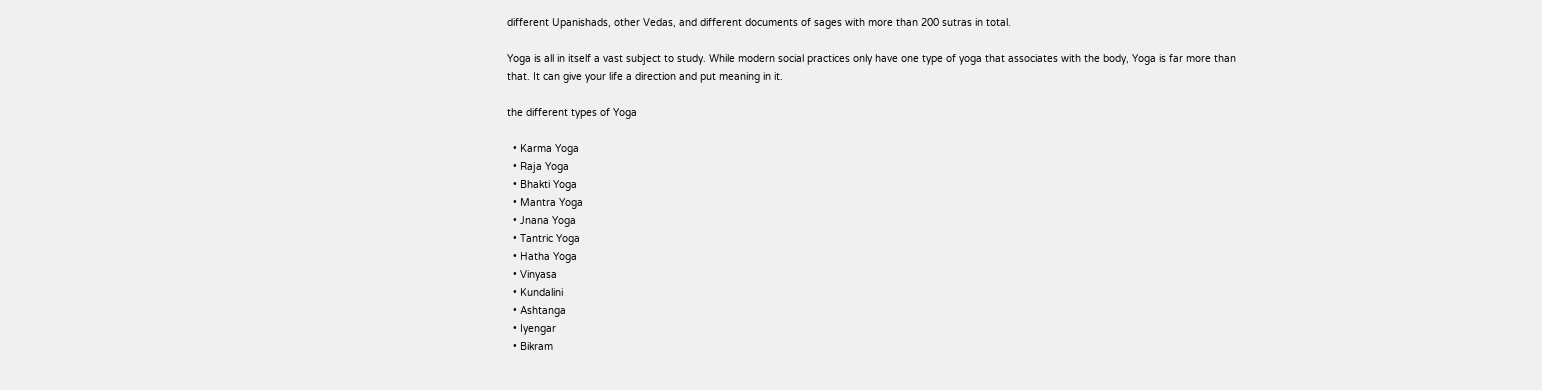different Upanishads, other Vedas, and different documents of sages with more than 200 sutras in total.

Yoga is all in itself a vast subject to study. While modern social practices only have one type of yoga that associates with the body, Yoga is far more than that. It can give your life a direction and put meaning in it.

the different types of Yoga

  • Karma Yoga
  • Raja Yoga
  • Bhakti Yoga
  • Mantra Yoga
  • Jnana Yoga
  • Tantric Yoga
  • Hatha Yoga
  • Vinyasa
  • Kundalini
  • Ashtanga
  • Iyengar
  • Bikram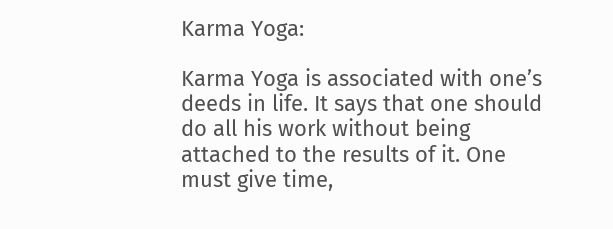Karma Yoga:

Karma Yoga is associated with one’s deeds in life. It says that one should do all his work without being attached to the results of it. One must give time,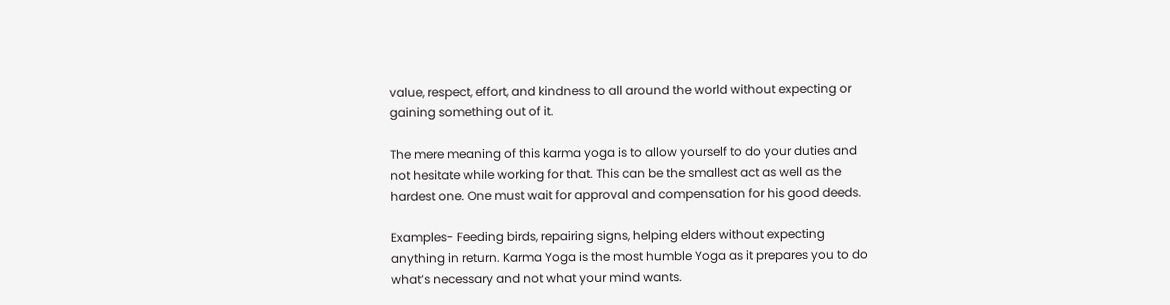value, respect, effort, and kindness to all around the world without expecting or gaining something out of it.

The mere meaning of this karma yoga is to allow yourself to do your duties and not hesitate while working for that. This can be the smallest act as well as the hardest one. One must wait for approval and compensation for his good deeds.

Examples- Feeding birds, repairing signs, helping elders without expecting anything in return. Karma Yoga is the most humble Yoga as it prepares you to do what’s necessary and not what your mind wants.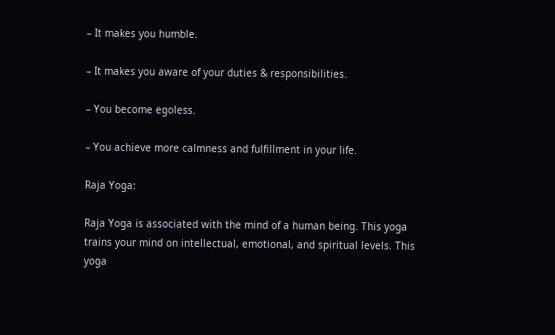– It makes you humble.

– It makes you aware of your duties & responsibilities.

– You become egoless.

– You achieve more calmness and fulfillment in your life.

Raja Yoga:

Raja Yoga is associated with the mind of a human being. This yoga trains your mind on intellectual, emotional, and spiritual levels. This yoga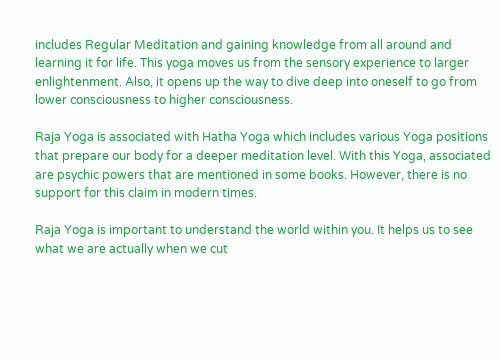includes Regular Meditation and gaining knowledge from all around and learning it for life. This yoga moves us from the sensory experience to larger enlightenment. Also, it opens up the way to dive deep into oneself to go from lower consciousness to higher consciousness.

Raja Yoga is associated with Hatha Yoga which includes various Yoga positions that prepare our body for a deeper meditation level. With this Yoga, associated are psychic powers that are mentioned in some books. However, there is no support for this claim in modern times.

Raja Yoga is important to understand the world within you. It helps us to see what we are actually when we cut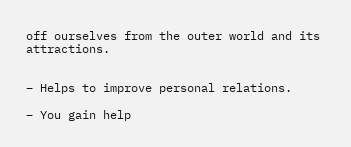off ourselves from the outer world and its attractions.


– Helps to improve personal relations.

– You gain help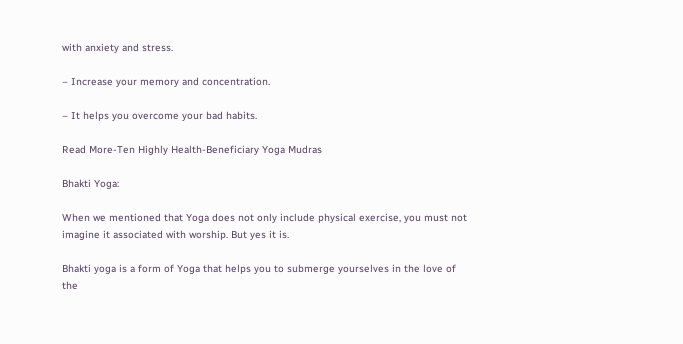with anxiety and stress.

– Increase your memory and concentration.

– It helps you overcome your bad habits.

Read More-Ten Highly Health-Beneficiary Yoga Mudras

Bhakti Yoga:

When we mentioned that Yoga does not only include physical exercise, you must not imagine it associated with worship. But yes it is.

Bhakti yoga is a form of Yoga that helps you to submerge yourselves in the love of the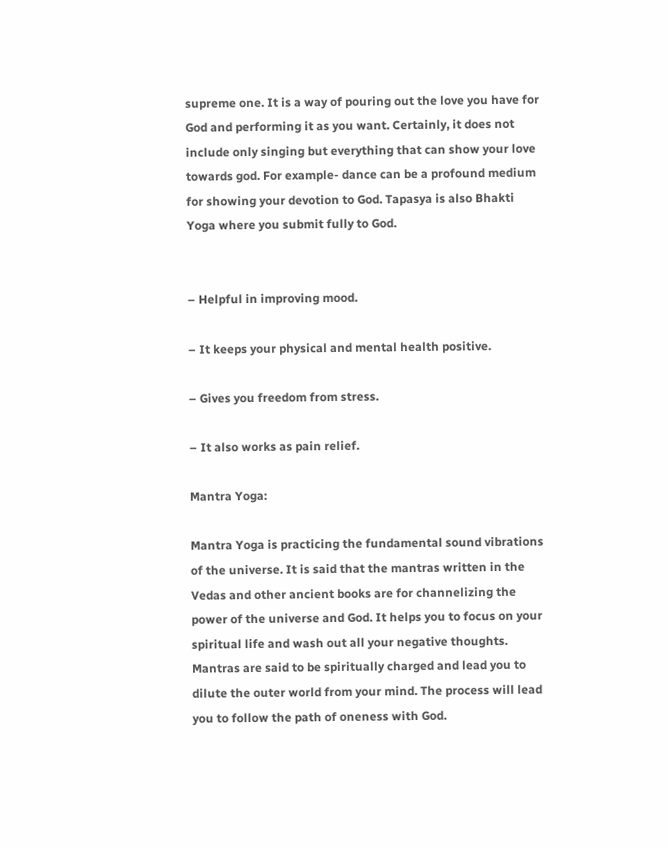supreme one. It is a way of pouring out the love you have for God and performing it as you want. Certainly, it does not include only singing but everything that can show your love towards god. For example- dance can be a profound medium for showing your devotion to God. Tapasya is also Bhakti Yoga where you submit fully to God.


– Helpful in improving mood.

– It keeps your physical and mental health positive.

– Gives you freedom from stress.

– It also works as pain relief.

Mantra Yoga:

Mantra Yoga is practicing the fundamental sound vibrations of the universe. It is said that the mantras written in the Vedas and other ancient books are for channelizing the power of the universe and God. It helps you to focus on your spiritual life and wash out all your negative thoughts. Mantras are said to be spiritually charged and lead you to dilute the outer world from your mind. The process will lead you to follow the path of oneness with God.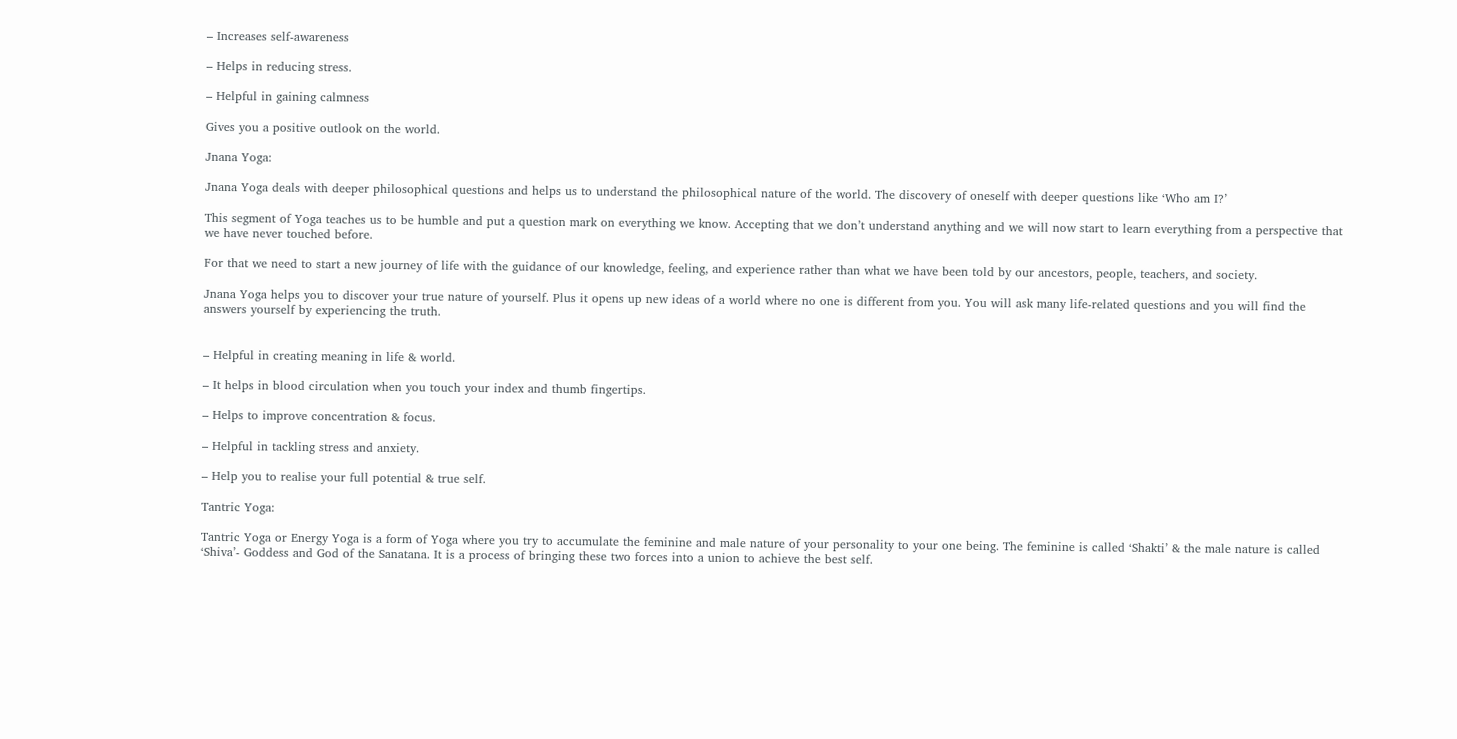– Increases self-awareness

– Helps in reducing stress.

– Helpful in gaining calmness

Gives you a positive outlook on the world.

Jnana Yoga:

Jnana Yoga deals with deeper philosophical questions and helps us to understand the philosophical nature of the world. The discovery of oneself with deeper questions like ‘Who am I?’

This segment of Yoga teaches us to be humble and put a question mark on everything we know. Accepting that we don’t understand anything and we will now start to learn everything from a perspective that we have never touched before.

For that we need to start a new journey of life with the guidance of our knowledge, feeling, and experience rather than what we have been told by our ancestors, people, teachers, and society.

Jnana Yoga helps you to discover your true nature of yourself. Plus it opens up new ideas of a world where no one is different from you. You will ask many life-related questions and you will find the answers yourself by experiencing the truth.


– Helpful in creating meaning in life & world.

– It helps in blood circulation when you touch your index and thumb fingertips.

– Helps to improve concentration & focus.

– Helpful in tackling stress and anxiety.

– Help you to realise your full potential & true self.

Tantric Yoga:

Tantric Yoga or Energy Yoga is a form of Yoga where you try to accumulate the feminine and male nature of your personality to your one being. The feminine is called ‘Shakti’ & the male nature is called ‘Shiva’- Goddess and God of the Sanatana. It is a process of bringing these two forces into a union to achieve the best self.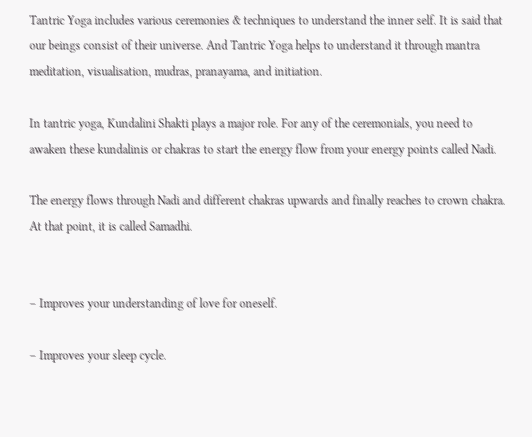Tantric Yoga includes various ceremonies & techniques to understand the inner self. It is said that our beings consist of their universe. And Tantric Yoga helps to understand it through mantra meditation, visualisation, mudras, pranayama, and initiation.

In tantric yoga, Kundalini Shakti plays a major role. For any of the ceremonials, you need to awaken these kundalinis or chakras to start the energy flow from your energy points called Nadi.

The energy flows through Nadi and different chakras upwards and finally reaches to crown chakra. At that point, it is called Samadhi.


– Improves your understanding of love for oneself.

– Improves your sleep cycle.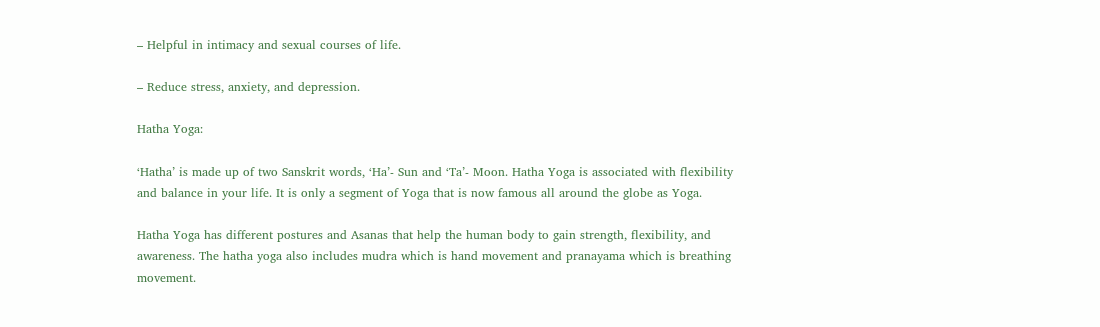– Helpful in intimacy and sexual courses of life.

– Reduce stress, anxiety, and depression.

Hatha Yoga:

‘Hatha’ is made up of two Sanskrit words, ‘Ha’- Sun and ‘Ta’- Moon. Hatha Yoga is associated with flexibility and balance in your life. It is only a segment of Yoga that is now famous all around the globe as Yoga.

Hatha Yoga has different postures and Asanas that help the human body to gain strength, flexibility, and awareness. The hatha yoga also includes mudra which is hand movement and pranayama which is breathing movement.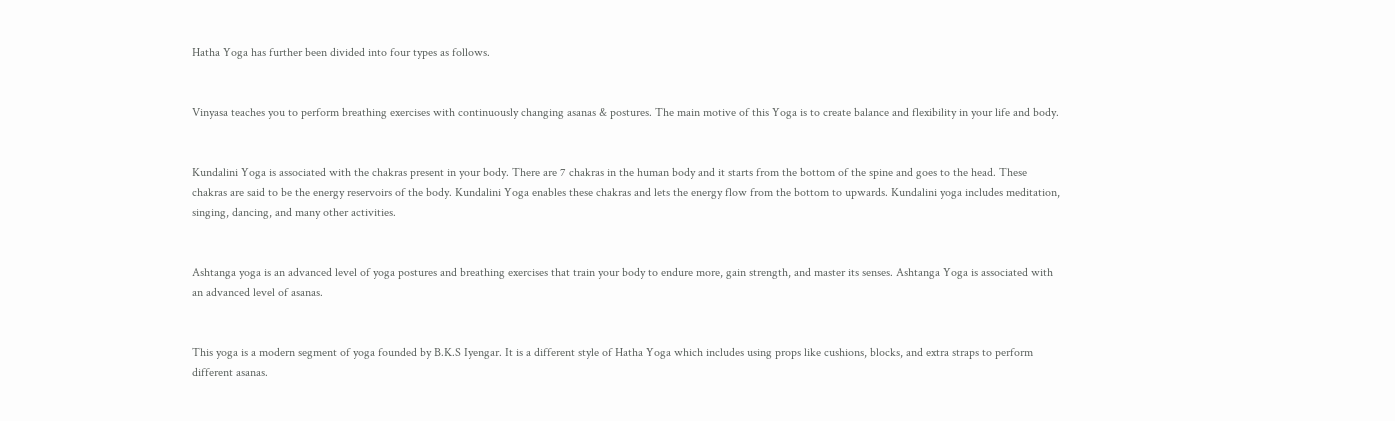Hatha Yoga has further been divided into four types as follows.


Vinyasa teaches you to perform breathing exercises with continuously changing asanas & postures. The main motive of this Yoga is to create balance and flexibility in your life and body.


Kundalini Yoga is associated with the chakras present in your body. There are 7 chakras in the human body and it starts from the bottom of the spine and goes to the head. These chakras are said to be the energy reservoirs of the body. Kundalini Yoga enables these chakras and lets the energy flow from the bottom to upwards. Kundalini yoga includes meditation, singing, dancing, and many other activities.


Ashtanga yoga is an advanced level of yoga postures and breathing exercises that train your body to endure more, gain strength, and master its senses. Ashtanga Yoga is associated with an advanced level of asanas.


This yoga is a modern segment of yoga founded by B.K.S Iyengar. It is a different style of Hatha Yoga which includes using props like cushions, blocks, and extra straps to perform different asanas.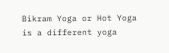Bikram Yoga or Hot Yoga is a different yoga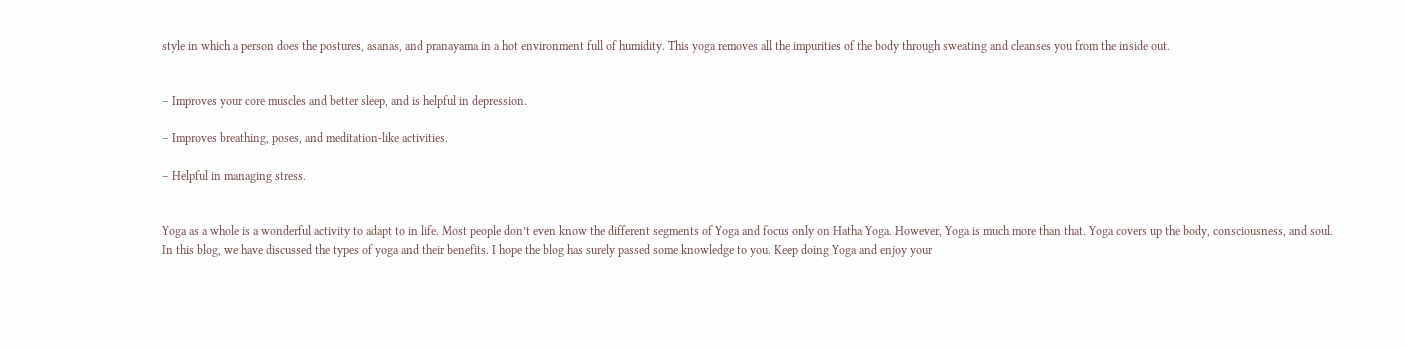style in which a person does the postures, asanas, and pranayama in a hot environment full of humidity. This yoga removes all the impurities of the body through sweating and cleanses you from the inside out.


– Improves your core muscles and better sleep, and is helpful in depression.

– Improves breathing, poses, and meditation-like activities.

– Helpful in managing stress.


Yoga as a whole is a wonderful activity to adapt to in life. Most people don’t even know the different segments of Yoga and focus only on Hatha Yoga. However, Yoga is much more than that. Yoga covers up the body, consciousness, and soul. In this blog, we have discussed the types of yoga and their benefits. I hope the blog has surely passed some knowledge to you. Keep doing Yoga and enjoy your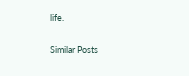life.

Similar Posts